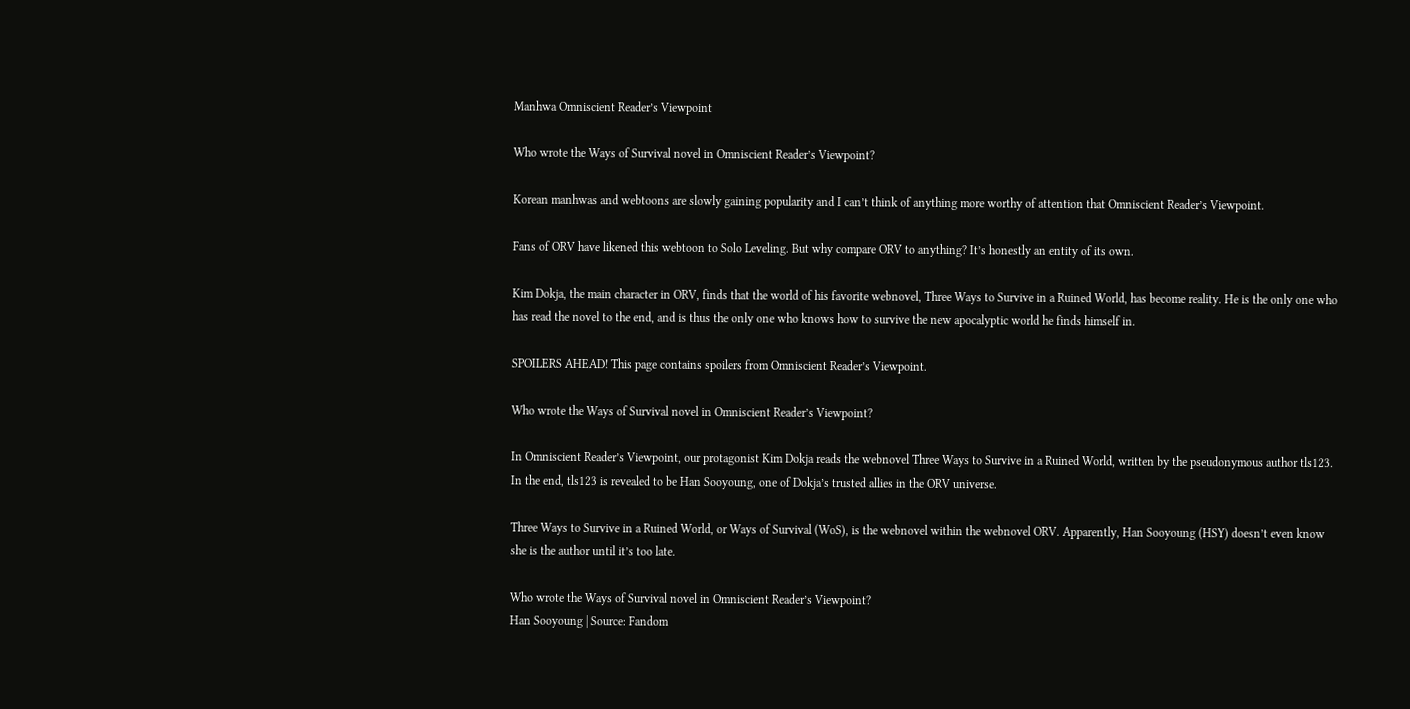Manhwa Omniscient Reader’s Viewpoint

Who wrote the Ways of Survival novel in Omniscient Reader’s Viewpoint?

Korean manhwas and webtoons are slowly gaining popularity and I can’t think of anything more worthy of attention that Omniscient Reader’s Viewpoint.

Fans of ORV have likened this webtoon to Solo Leveling. But why compare ORV to anything? It’s honestly an entity of its own.

Kim Dokja, the main character in ORV, finds that the world of his favorite webnovel, Three Ways to Survive in a Ruined World, has become reality. He is the only one who has read the novel to the end, and is thus the only one who knows how to survive the new apocalyptic world he finds himself in.

SPOILERS AHEAD! This page contains spoilers from Omniscient Reader’s Viewpoint.

Who wrote the Ways of Survival novel in Omniscient Reader’s Viewpoint?

In Omniscient Reader’s Viewpoint, our protagonist Kim Dokja reads the webnovel Three Ways to Survive in a Ruined World, written by the pseudonymous author tls123. In the end, tls123 is revealed to be Han Sooyoung, one of Dokja’s trusted allies in the ORV universe.

Three Ways to Survive in a Ruined World, or Ways of Survival (WoS), is the webnovel within the webnovel ORV. Apparently, Han Sooyoung (HSY) doesn’t even know she is the author until it’s too late.

Who wrote the Ways of Survival novel in Omniscient Reader’s Viewpoint?
Han Sooyoung | Source: Fandom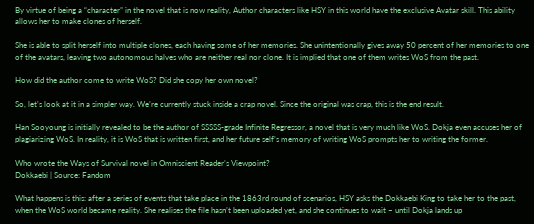By virtue of being a “character” in the novel that is now reality, Author characters like HSY in this world have the exclusive Avatar skill. This ability allows her to make clones of herself.

She is able to split herself into multiple clones, each having some of her memories. She unintentionally gives away 50 percent of her memories to one of the avatars, leaving two autonomous halves who are neither real nor clone. It is implied that one of them writes WoS from the past.

How did the author come to write WoS? Did she copy her own novel?

So, let’s look at it in a simpler way. We’re currently stuck inside a crap novel. Since the original was crap, this is the end result.

Han Sooyoung is initially revealed to be the author of SSSSS-grade Infinite Regressor, a novel that is very much like WoS. Dokja even accuses her of plagiarizing WoS. In reality, it is WoS that is written first, and her future self’s memory of writing WoS prompts her to writing the former.

Who wrote the Ways of Survival novel in Omniscient Reader’s Viewpoint?
Dokkaebi | Source: Fandom

What happens is this: after a series of events that take place in the 1863rd round of scenarios, HSY asks the Dokkaebi King to take her to the past, when the WoS world became reality. She realises the file hasn’t been uploaded yet, and she continues to wait – until Dokja lands up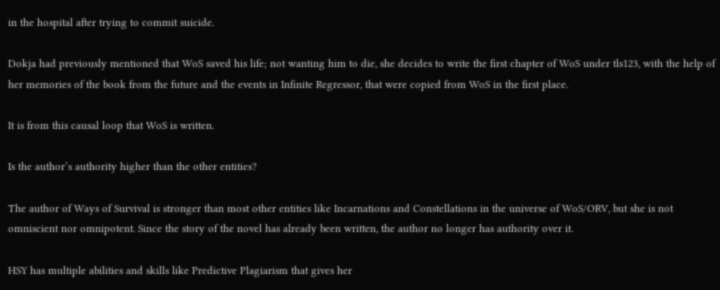in the hospital after trying to commit suicide.

Dokja had previously mentioned that WoS saved his life; not wanting him to die, she decides to write the first chapter of WoS under tls123, with the help of her memories of the book from the future and the events in Infinite Regressor, that were copied from WoS in the first place.

It is from this causal loop that WoS is written.

Is the author’s authority higher than the other entities?

The author of Ways of Survival is stronger than most other entities like Incarnations and Constellations in the universe of WoS/ORV, but she is not omniscient nor omnipotent. Since the story of the novel has already been written, the author no longer has authority over it.

HSY has multiple abilities and skills like Predictive Plagiarism that gives her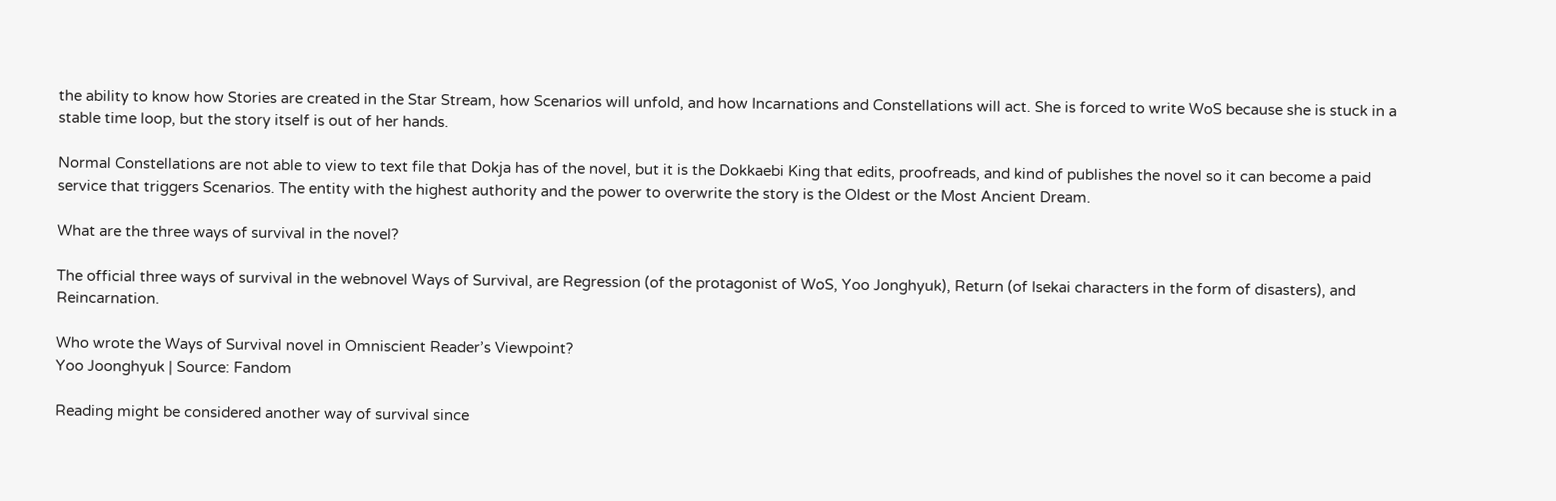the ability to know how Stories are created in the Star Stream, how Scenarios will unfold, and how Incarnations and Constellations will act. She is forced to write WoS because she is stuck in a stable time loop, but the story itself is out of her hands.

Normal Constellations are not able to view to text file that Dokja has of the novel, but it is the Dokkaebi King that edits, proofreads, and kind of publishes the novel so it can become a paid service that triggers Scenarios. The entity with the highest authority and the power to overwrite the story is the Oldest or the Most Ancient Dream.

What are the three ways of survival in the novel?

The official three ways of survival in the webnovel Ways of Survival, are Regression (of the protagonist of WoS, Yoo Jonghyuk), Return (of Isekai characters in the form of disasters), and Reincarnation.

Who wrote the Ways of Survival novel in Omniscient Reader’s Viewpoint?
Yoo Joonghyuk | Source: Fandom

Reading might be considered another way of survival since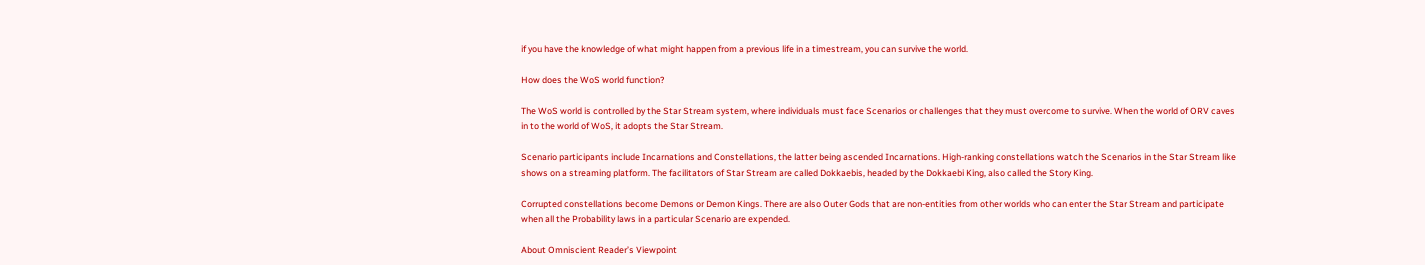if you have the knowledge of what might happen from a previous life in a timestream, you can survive the world.

How does the WoS world function?

The WoS world is controlled by the Star Stream system, where individuals must face Scenarios or challenges that they must overcome to survive. When the world of ORV caves in to the world of WoS, it adopts the Star Stream.

Scenario participants include Incarnations and Constellations, the latter being ascended Incarnations. High-ranking constellations watch the Scenarios in the Star Stream like shows on a streaming platform. The facilitators of Star Stream are called Dokkaebis, headed by the Dokkaebi King, also called the Story King.

Corrupted constellations become Demons or Demon Kings. There are also Outer Gods that are non-entities from other worlds who can enter the Star Stream and participate when all the Probability laws in a particular Scenario are expended.

About Omniscient Reader’s Viewpoint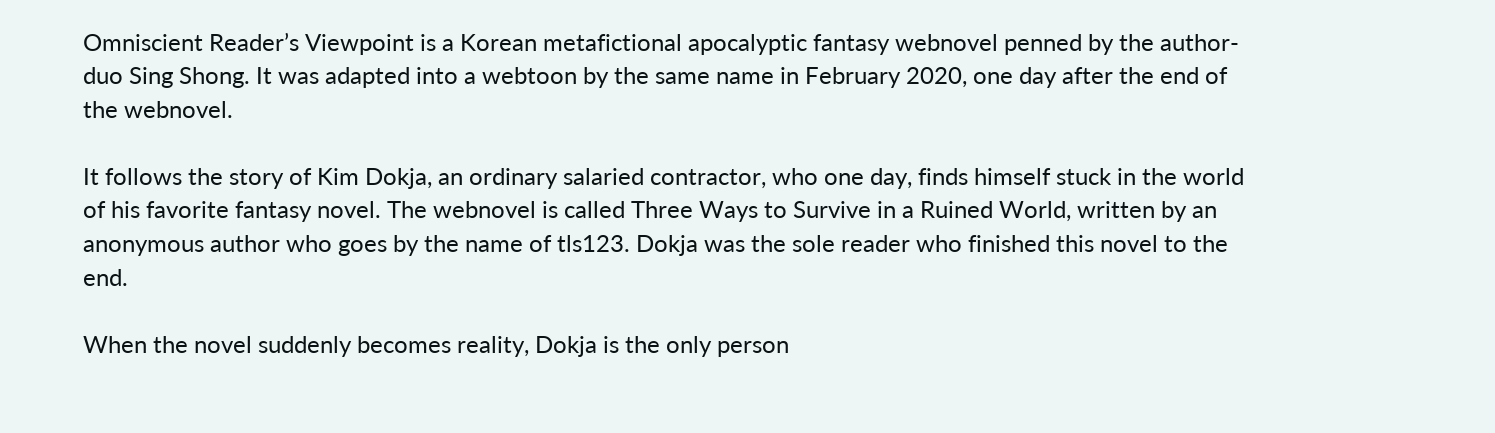Omniscient Reader’s Viewpoint is a Korean metafictional apocalyptic fantasy webnovel penned by the author-duo Sing Shong. It was adapted into a webtoon by the same name in February 2020, one day after the end of the webnovel.

It follows the story of Kim Dokja, an ordinary salaried contractor, who one day, finds himself stuck in the world of his favorite fantasy novel. The webnovel is called Three Ways to Survive in a Ruined World, written by an anonymous author who goes by the name of tls123. Dokja was the sole reader who finished this novel to the end.

When the novel suddenly becomes reality, Dokja is the only person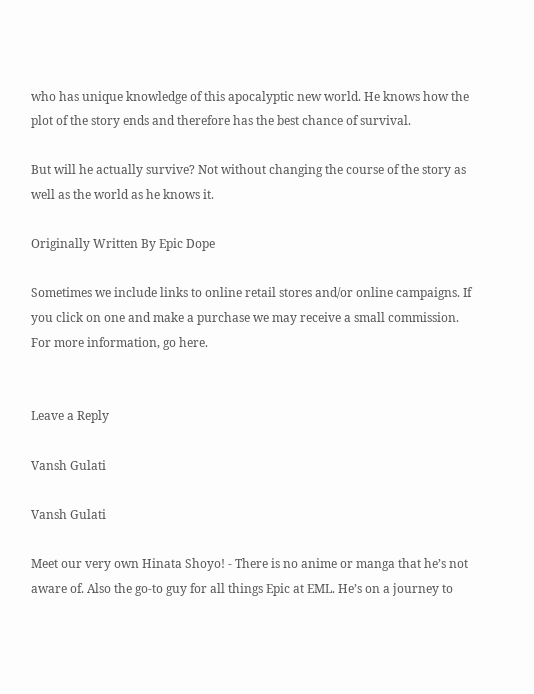who has unique knowledge of this apocalyptic new world. He knows how the plot of the story ends and therefore has the best chance of survival.

But will he actually survive? Not without changing the course of the story as well as the world as he knows it.

Originally Written By Epic Dope

Sometimes we include links to online retail stores and/or online campaigns. If you click on one and make a purchase we may receive a small commission. For more information, go here.


Leave a Reply

Vansh Gulati

Vansh Gulati

Meet our very own Hinata Shoyo! - There is no anime or manga that he’s not aware of. Also the go-to guy for all things Epic at EML. He’s on a journey to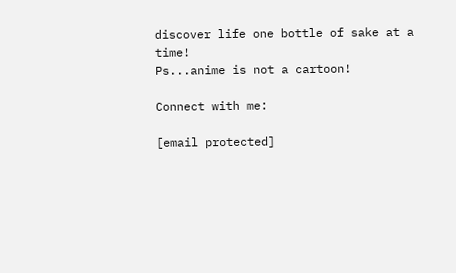discover life one bottle of sake at a time!
Ps...anime is not a cartoon!

Connect with me:

[email protected]